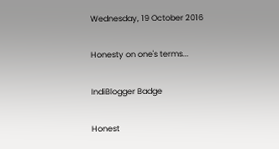Wednesday, 19 October 2016

Honesty on one's terms...

IndiBlogger Badge

Honest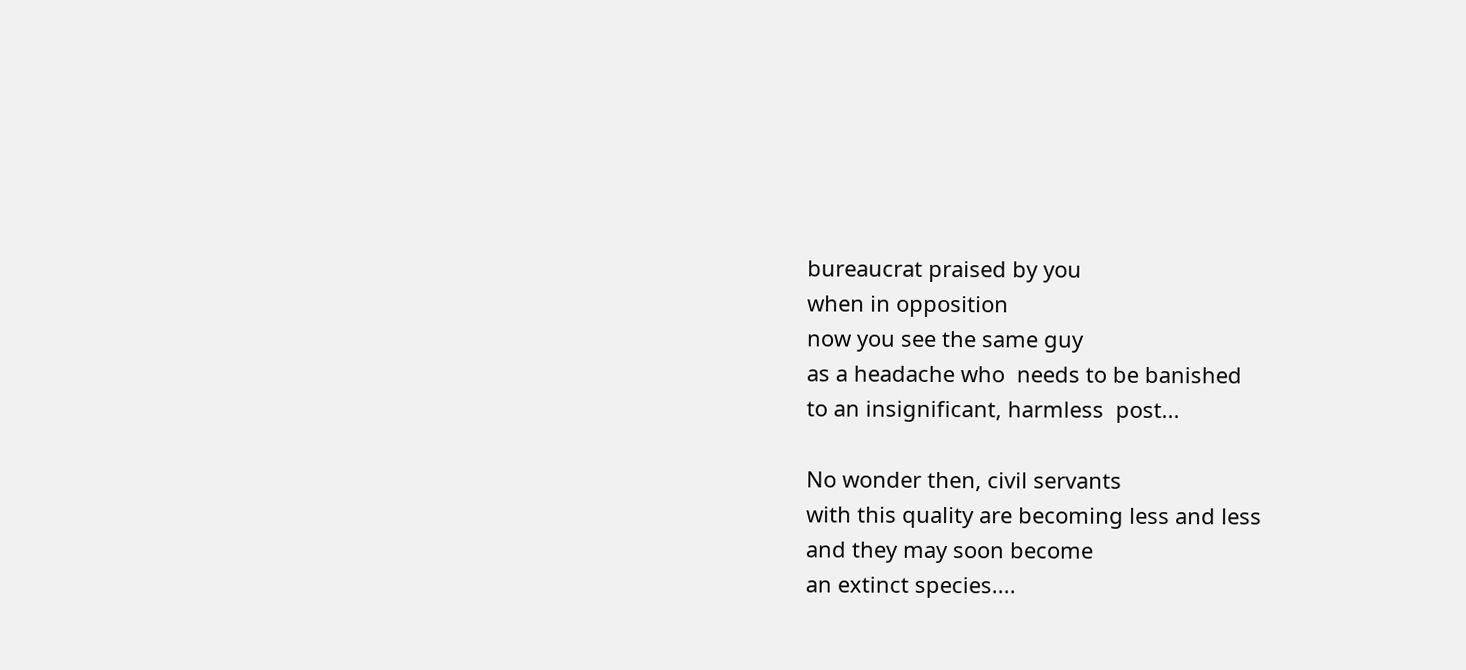bureaucrat praised by you
when in opposition
now you see the same guy
as a headache who  needs to be banished
to an insignificant, harmless  post...

No wonder then, civil servants
with this quality are becoming less and less
and they may soon become
an extinct species....